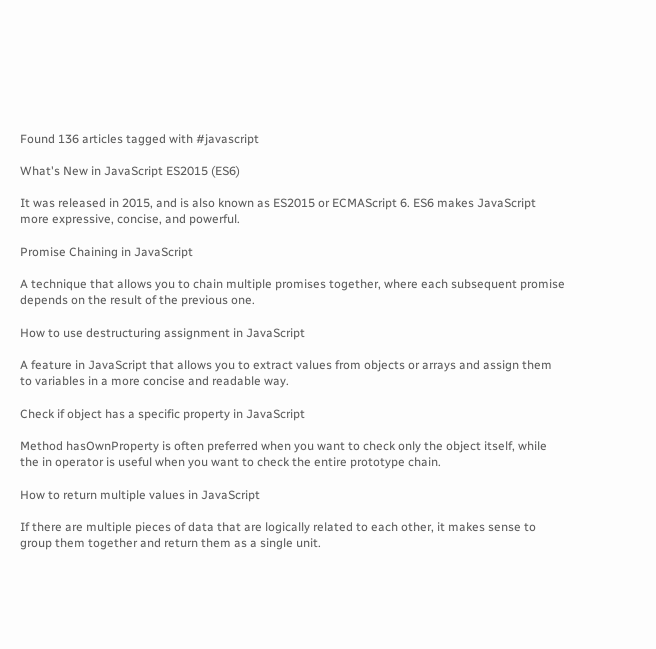Found 136 articles tagged with #javascript

What's New in JavaScript ES2015 (ES6)

It was released in 2015, and is also known as ES2015 or ECMAScript 6. ES6 makes JavaScript more expressive, concise, and powerful.

Promise Chaining in JavaScript

A technique that allows you to chain multiple promises together, where each subsequent promise depends on the result of the previous one.

How to use destructuring assignment in JavaScript

A feature in JavaScript that allows you to extract values from objects or arrays and assign them to variables in a more concise and readable way.

Check if object has a specific property in JavaScript

Method hasOwnProperty is often preferred when you want to check only the object itself, while the in operator is useful when you want to check the entire prototype chain.

How to return multiple values in JavaScript

If there are multiple pieces of data that are logically related to each other, it makes sense to group them together and return them as a single unit.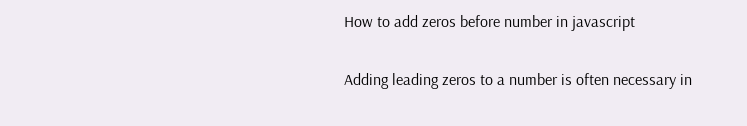How to add zeros before number in javascript

Adding leading zeros to a number is often necessary in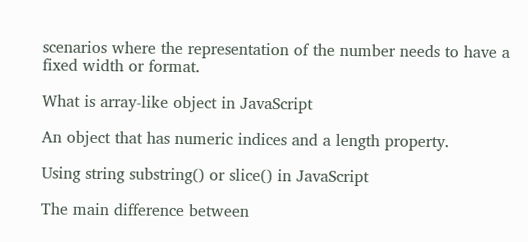scenarios where the representation of the number needs to have a fixed width or format.

What is array-like object in JavaScript

An object that has numeric indices and a length property.

Using string substring() or slice() in JavaScript

The main difference between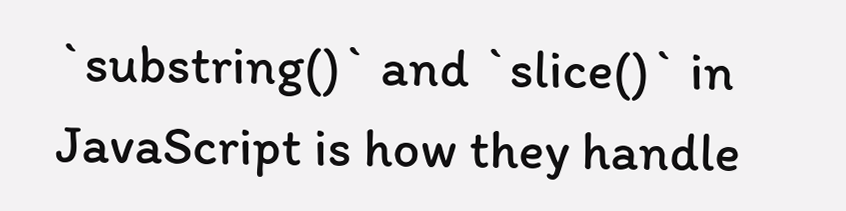`substring()` and `slice()` in JavaScript is how they handle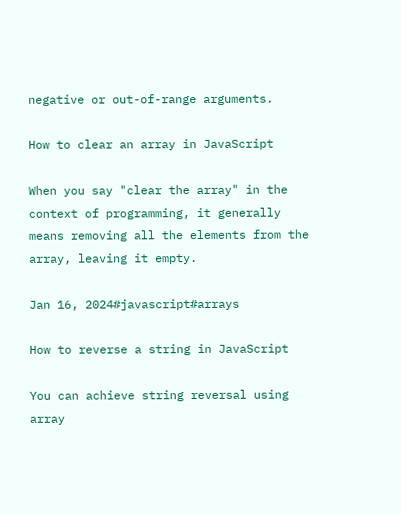negative or out-of-range arguments.

How to clear an array in JavaScript

When you say "clear the array" in the context of programming, it generally means removing all the elements from the array, leaving it empty.

Jan 16, 2024#javascript#arrays

How to reverse a string in JavaScript

You can achieve string reversal using array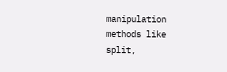manipulation methods like split,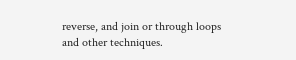reverse, and join or through loops and other techniques.